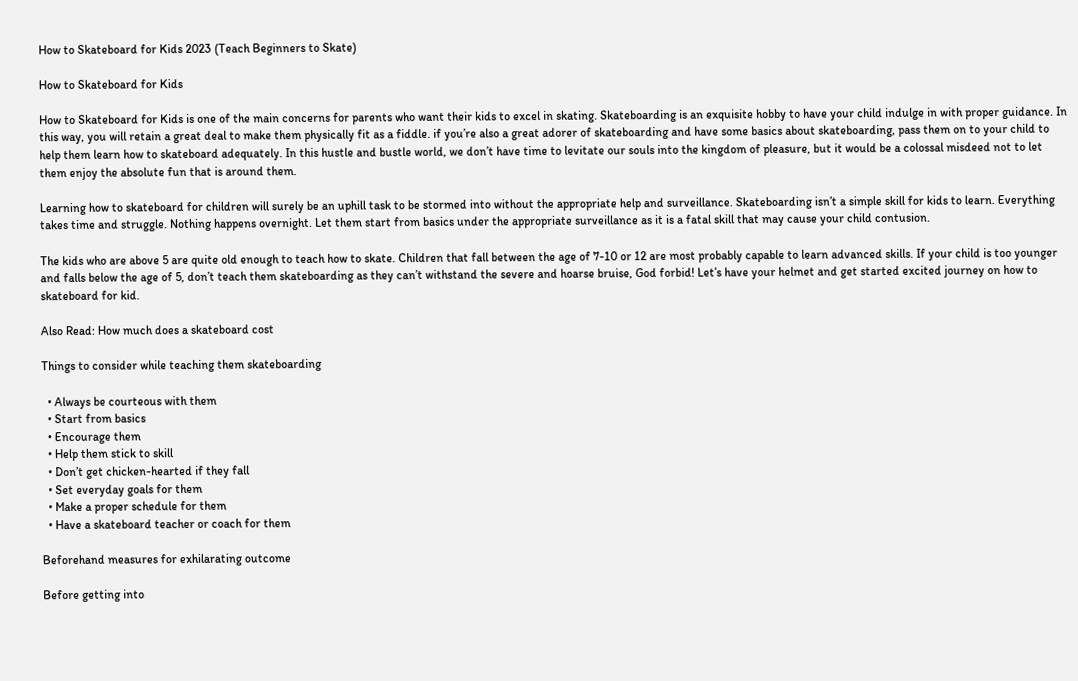How to Skateboard for Kids 2023 (Teach Beginners to Skate)

How to Skateboard for Kids

How to Skateboard for Kids is one of the main concerns for parents who want their kids to excel in skating. Skateboarding is an exquisite hobby to have your child indulge in with proper guidance. In this way, you will retain a great deal to make them physically fit as a fiddle. if you’re also a great adorer of skateboarding and have some basics about skateboarding, pass them on to your child to help them learn how to skateboard adequately. In this hustle and bustle world, we don’t have time to levitate our souls into the kingdom of pleasure, but it would be a colossal misdeed not to let them enjoy the absolute fun that is around them.

Learning how to skateboard for children will surely be an uphill task to be stormed into without the appropriate help and surveillance. Skateboarding isn’t a simple skill for kids to learn. Everything takes time and struggle. Nothing happens overnight. Let them start from basics under the appropriate surveillance as it is a fatal skill that may cause your child contusion.

The kids who are above 5 are quite old enough to teach how to skate. Children that fall between the age of 7-10 or 12 are most probably capable to learn advanced skills. If your child is too younger and falls below the age of 5, don’t teach them skateboarding as they can’t withstand the severe and hoarse bruise, God forbid! Let’s have your helmet and get started excited journey on how to skateboard for kid.

Also Read: How much does a skateboard cost

Things to consider while teaching them skateboarding

  • Always be courteous with them
  • Start from basics
  • Encourage them
  • Help them stick to skill
  • Don’t get chicken-hearted if they fall
  • Set everyday goals for them
  • Make a proper schedule for them
  • Have a skateboard teacher or coach for them

Beforehand measures for exhilarating outcome

Before getting into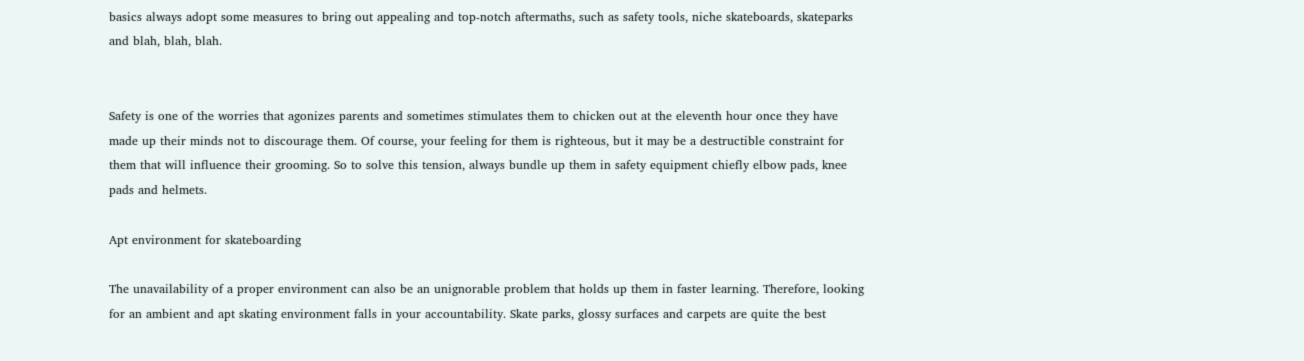basics always adopt some measures to bring out appealing and top-notch aftermaths, such as safety tools, niche skateboards, skateparks and blah, blah, blah.


Safety is one of the worries that agonizes parents and sometimes stimulates them to chicken out at the eleventh hour once they have made up their minds not to discourage them. Of course, your feeling for them is righteous, but it may be a destructible constraint for them that will influence their grooming. So to solve this tension, always bundle up them in safety equipment chiefly elbow pads, knee pads and helmets.

Apt environment for skateboarding

The unavailability of a proper environment can also be an unignorable problem that holds up them in faster learning. Therefore, looking for an ambient and apt skating environment falls in your accountability. Skate parks, glossy surfaces and carpets are quite the best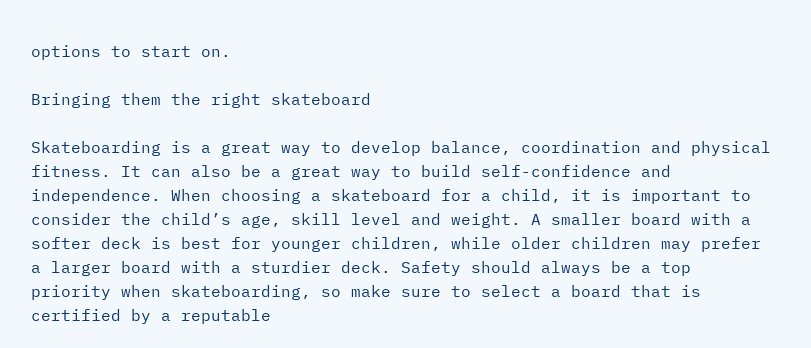options to start on.

Bringing them the right skateboard

Skateboarding is a great way to develop balance, coordination and physical fitness. It can also be a great way to build self-confidence and independence. When choosing a skateboard for a child, it is important to consider the child’s age, skill level and weight. A smaller board with a softer deck is best for younger children, while older children may prefer a larger board with a sturdier deck. Safety should always be a top priority when skateboarding, so make sure to select a board that is certified by a reputable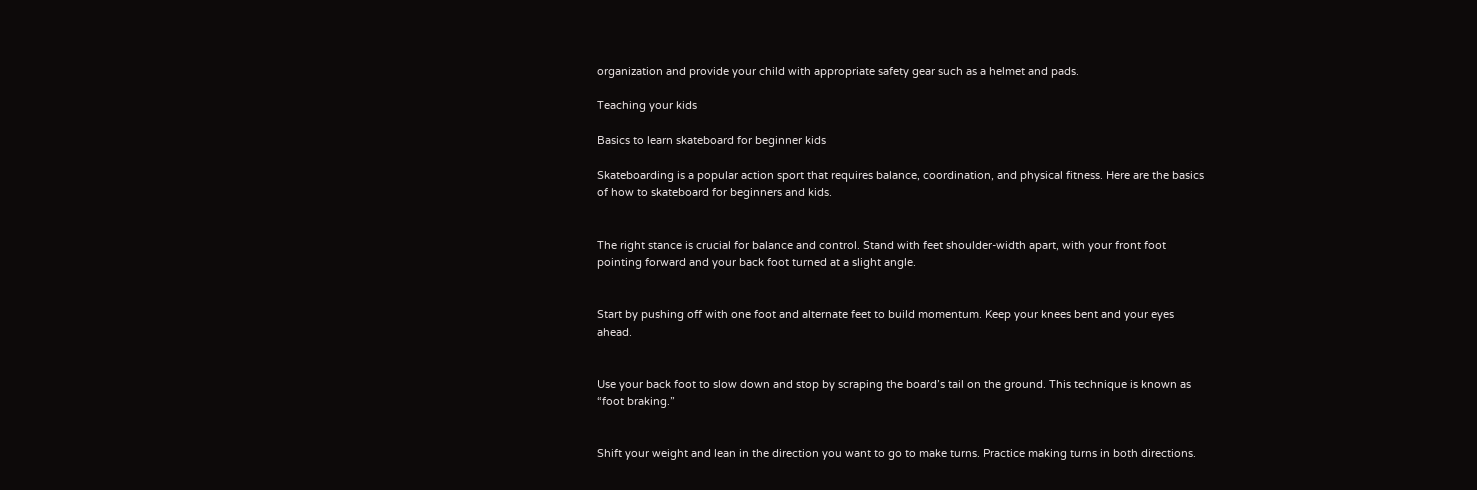organization and provide your child with appropriate safety gear such as a helmet and pads.

Teaching your kids

Basics to learn skateboard for beginner kids

Skateboarding is a popular action sport that requires balance, coordination, and physical fitness. Here are the basics of how to skateboard for beginners and kids.


The right stance is crucial for balance and control. Stand with feet shoulder-width apart, with your front foot pointing forward and your back foot turned at a slight angle.


Start by pushing off with one foot and alternate feet to build momentum. Keep your knees bent and your eyes ahead.


Use your back foot to slow down and stop by scraping the board’s tail on the ground. This technique is known as “foot braking.”


Shift your weight and lean in the direction you want to go to make turns. Practice making turns in both directions.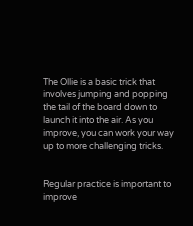The Ollie is a basic trick that involves jumping and popping the tail of the board down to launch it into the air. As you improve, you can work your way up to more challenging tricks.


Regular practice is important to improve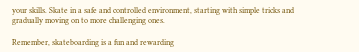your skills. Skate in a safe and controlled environment, starting with simple tricks and gradually moving on to more challenging ones.

Remember, skateboarding is a fun and rewarding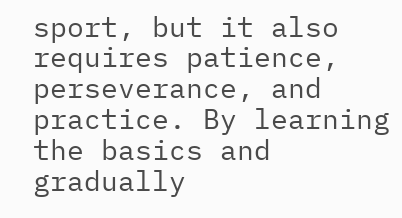sport, but it also requires patience, perseverance, and practice. By learning the basics and gradually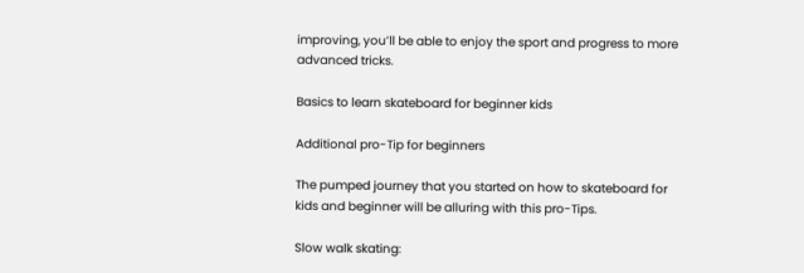improving, you’ll be able to enjoy the sport and progress to more advanced tricks.

Basics to learn skateboard for beginner kids

Additional pro-Tip for beginners

The pumped journey that you started on how to skateboard for kids and beginner will be alluring with this pro-Tips.

Slow walk skating: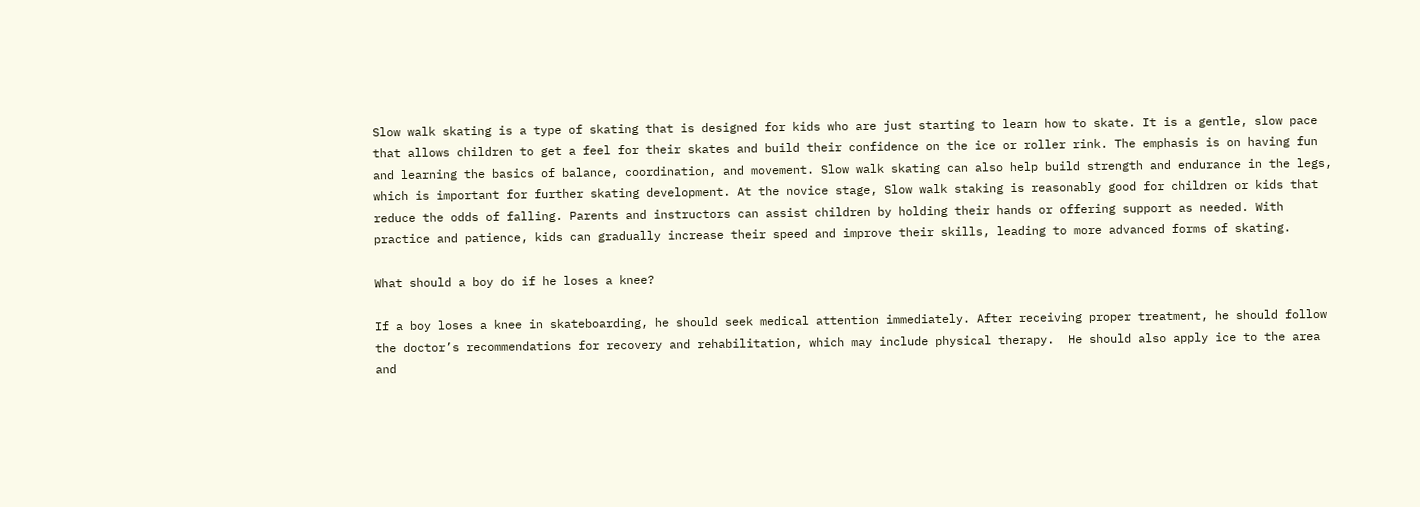Slow walk skating is a type of skating that is designed for kids who are just starting to learn how to skate. It is a gentle, slow pace that allows children to get a feel for their skates and build their confidence on the ice or roller rink. The emphasis is on having fun and learning the basics of balance, coordination, and movement. Slow walk skating can also help build strength and endurance in the legs, which is important for further skating development. At the novice stage, Slow walk staking is reasonably good for children or kids that reduce the odds of falling. Parents and instructors can assist children by holding their hands or offering support as needed. With practice and patience, kids can gradually increase their speed and improve their skills, leading to more advanced forms of skating.

What should a boy do if he loses a knee?

If a boy loses a knee in skateboarding, he should seek medical attention immediately. After receiving proper treatment, he should follow the doctor’s recommendations for recovery and rehabilitation, which may include physical therapy.  He should also apply ice to the area and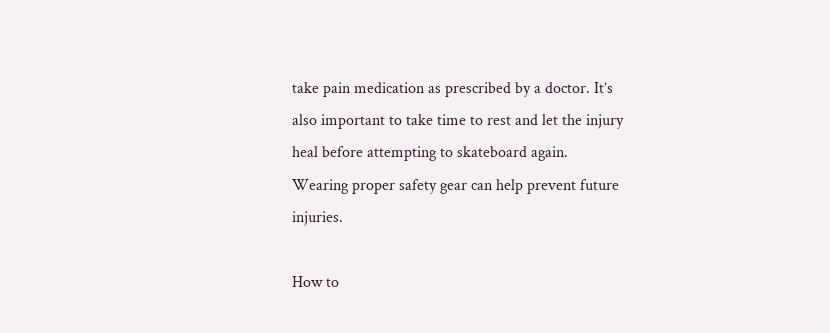take pain medication as prescribed by a doctor. It’s also important to take time to rest and let the injury heal before attempting to skateboard again. Wearing proper safety gear can help prevent future injuries.

How to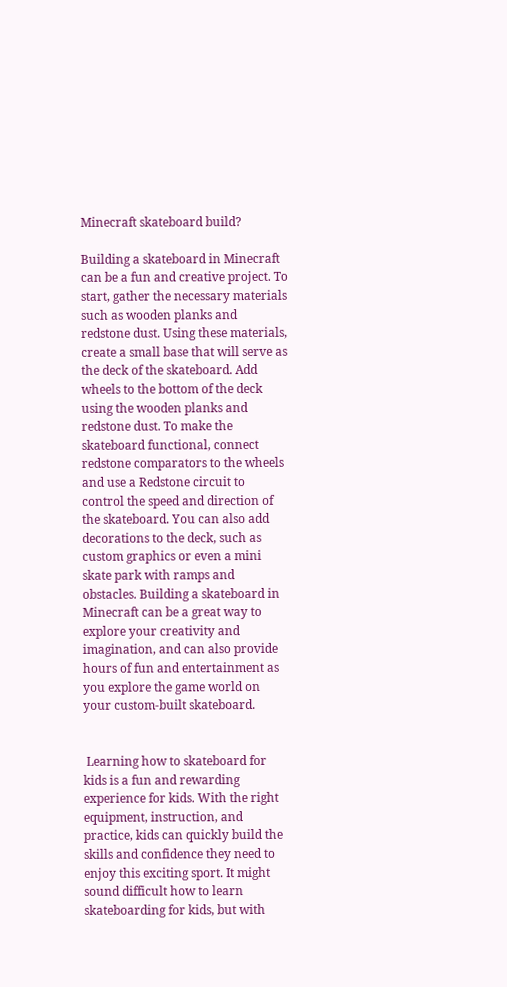Minecraft skateboard build?

Building a skateboard in Minecraft can be a fun and creative project. To start, gather the necessary materials such as wooden planks and redstone dust. Using these materials, create a small base that will serve as the deck of the skateboard. Add wheels to the bottom of the deck using the wooden planks and redstone dust. To make the skateboard functional, connect redstone comparators to the wheels and use a Redstone circuit to control the speed and direction of the skateboard. You can also add decorations to the deck, such as custom graphics or even a mini skate park with ramps and obstacles. Building a skateboard in Minecraft can be a great way to explore your creativity and imagination, and can also provide hours of fun and entertainment as you explore the game world on your custom-built skateboard.


 Learning how to skateboard for kids is a fun and rewarding experience for kids. With the right equipment, instruction, and practice, kids can quickly build the skills and confidence they need to enjoy this exciting sport. It might sound difficult how to learn skateboarding for kids, but with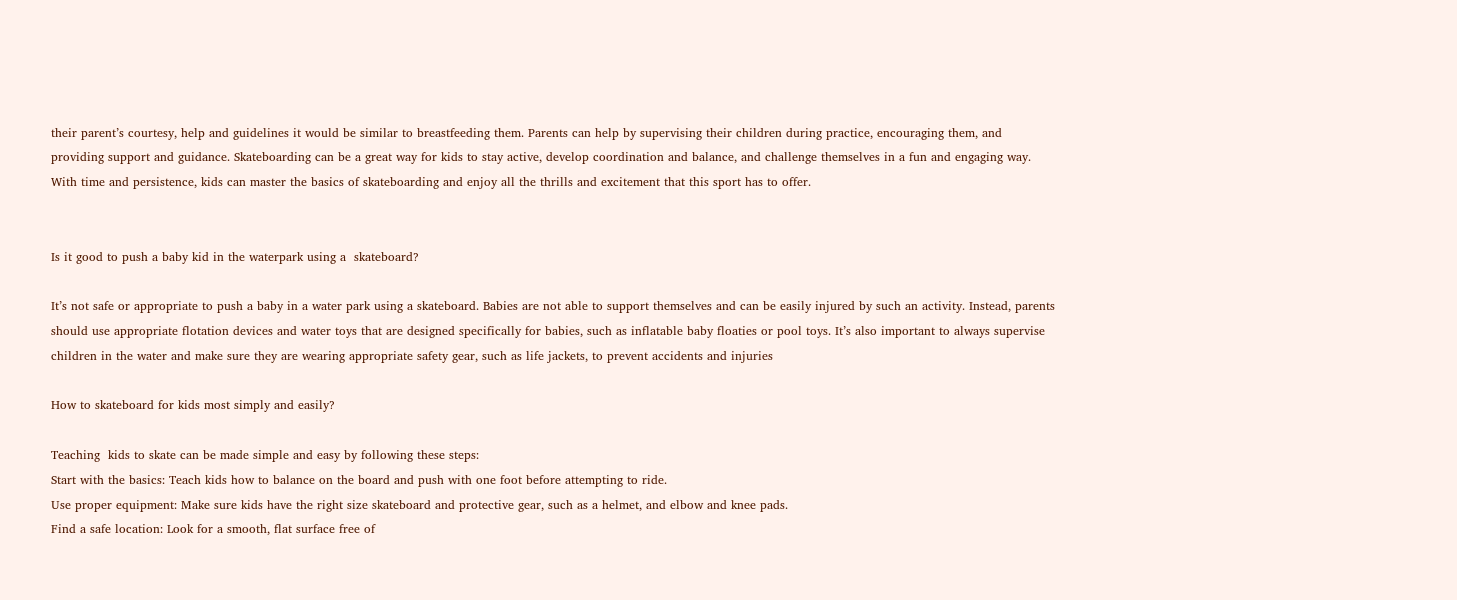their parent’s courtesy, help and guidelines it would be similar to breastfeeding them. Parents can help by supervising their children during practice, encouraging them, and providing support and guidance. Skateboarding can be a great way for kids to stay active, develop coordination and balance, and challenge themselves in a fun and engaging way. With time and persistence, kids can master the basics of skateboarding and enjoy all the thrills and excitement that this sport has to offer.


Is it good to push a baby kid in the waterpark using a  skateboard?

It’s not safe or appropriate to push a baby in a water park using a skateboard. Babies are not able to support themselves and can be easily injured by such an activity. Instead, parents should use appropriate flotation devices and water toys that are designed specifically for babies, such as inflatable baby floaties or pool toys. It’s also important to always supervise children in the water and make sure they are wearing appropriate safety gear, such as life jackets, to prevent accidents and injuries

How to skateboard for kids most simply and easily?

Teaching  kids to skate can be made simple and easy by following these steps:
Start with the basics: Teach kids how to balance on the board and push with one foot before attempting to ride.
Use proper equipment: Make sure kids have the right size skateboard and protective gear, such as a helmet, and elbow and knee pads.
Find a safe location: Look for a smooth, flat surface free of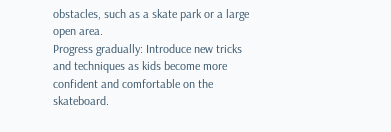obstacles, such as a skate park or a large open area.
Progress gradually: Introduce new tricks and techniques as kids become more confident and comfortable on the skateboard.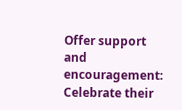Offer support and encouragement: Celebrate their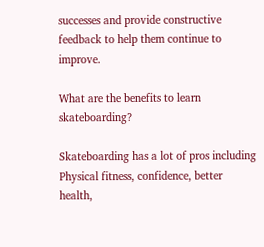successes and provide constructive feedback to help them continue to improve.

What are the benefits to learn skateboarding?

Skateboarding has a lot of pros including Physical fitness, confidence, better health,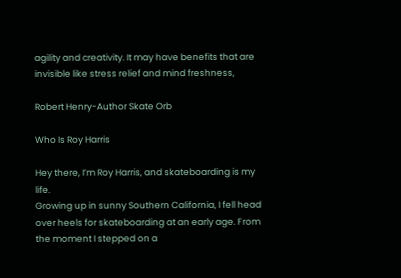agility and creativity. It may have benefits that are invisible like stress relief and mind freshness,

Robert Henry-Author Skate Orb

Who Is Roy Harris

Hey there, I’m Roy Harris, and skateboarding is my life.
Growing up in sunny Southern California, I fell head over heels for skateboarding at an early age. From the moment I stepped on a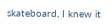skateboard, I knew it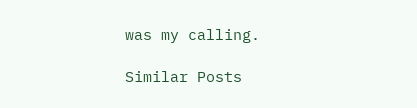was my calling.

Similar Posts